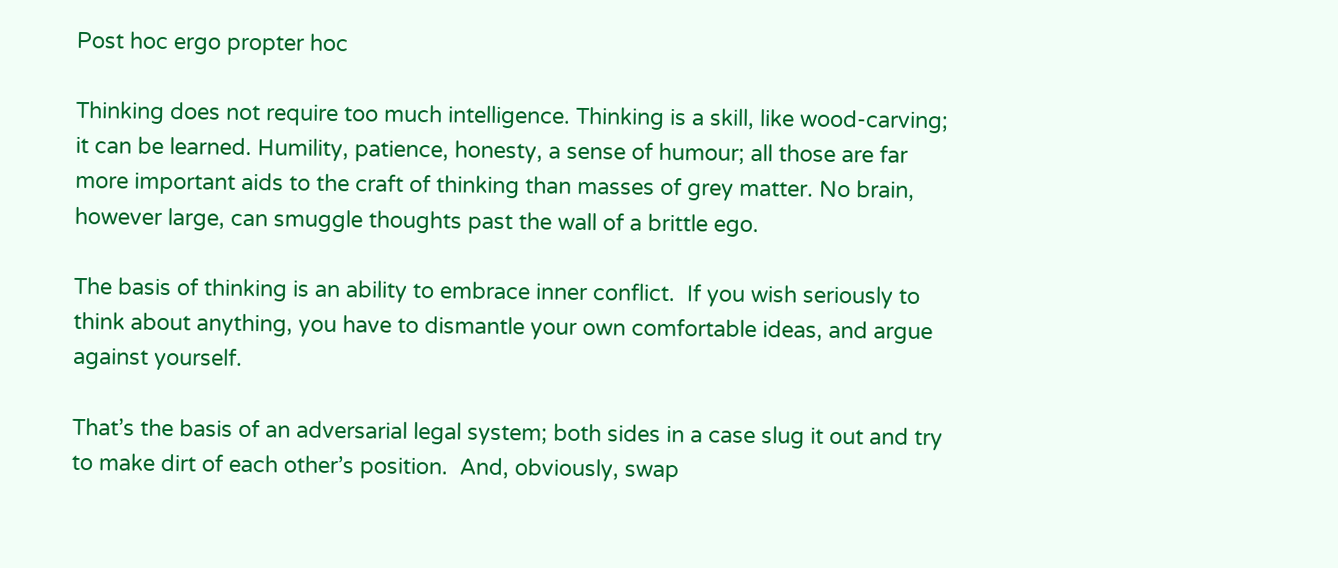Post hoc ergo propter hoc

Thinking does not require too much intelligence. Thinking is a skill, like wood-carving; it can be learned. Humility, patience, honesty, a sense of humour; all those are far more important aids to the craft of thinking than masses of grey matter. No brain, however large, can smuggle thoughts past the wall of a brittle ego.

The basis of thinking is an ability to embrace inner conflict.  If you wish seriously to think about anything, you have to dismantle your own comfortable ideas, and argue against yourself.

That’s the basis of an adversarial legal system; both sides in a case slug it out and try to make dirt of each other’s position.  And, obviously, swap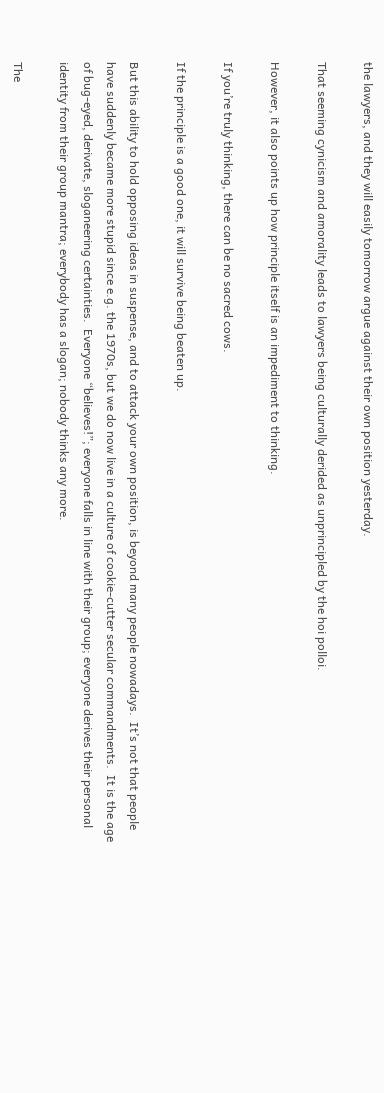the lawyers, and they will easily tomorrow argue against their own position yesterday.

That seeming cynicism and amorality leads to lawyers being culturally derided as unprincipled by the hoi polloi.

However, it also points up how principle itself is an impediment to thinking.

If you’re truly thinking, there can be no sacred cows.

If the principle is a good one, it will survive being beaten up.

But this ability to hold opposing ideas in suspense, and to attack your own position, is beyond many people nowadays.  It’s not that people have suddenly became more stupid since e.g. the 1970s, but we do now live in a culture of cookie-cutter secular commandments.  It is the age of bug-eyed, derivate, sloganeering certainties.  Everyone “believes!”; everyone falls in line with their group; everyone derives their personal identity from their group mantra; everybody has a slogan; nobody thinks any more.

The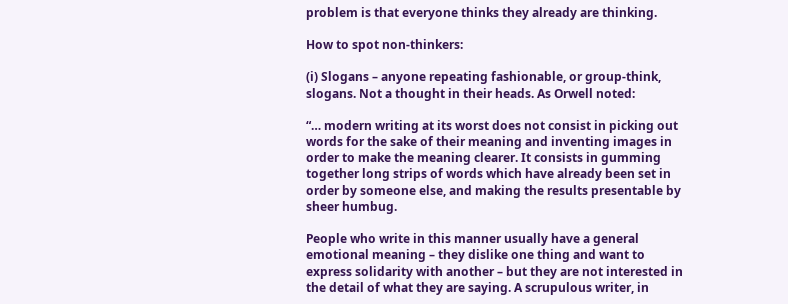problem is that everyone thinks they already are thinking.

How to spot non-thinkers:

(i) Slogans – anyone repeating fashionable, or group-think, slogans. Not a thought in their heads. As Orwell noted:

“… modern writing at its worst does not consist in picking out words for the sake of their meaning and inventing images in order to make the meaning clearer. It consists in gumming together long strips of words which have already been set in order by someone else, and making the results presentable by sheer humbug.

People who write in this manner usually have a general emotional meaning – they dislike one thing and want to express solidarity with another – but they are not interested in the detail of what they are saying. A scrupulous writer, in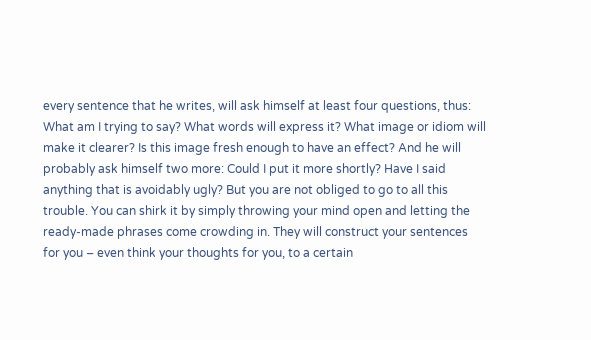every sentence that he writes, will ask himself at least four questions, thus: What am I trying to say? What words will express it? What image or idiom will make it clearer? Is this image fresh enough to have an effect? And he will probably ask himself two more: Could I put it more shortly? Have I said anything that is avoidably ugly? But you are not obliged to go to all this trouble. You can shirk it by simply throwing your mind open and letting the ready-made phrases come crowding in. They will construct your sentences for you – even think your thoughts for you, to a certain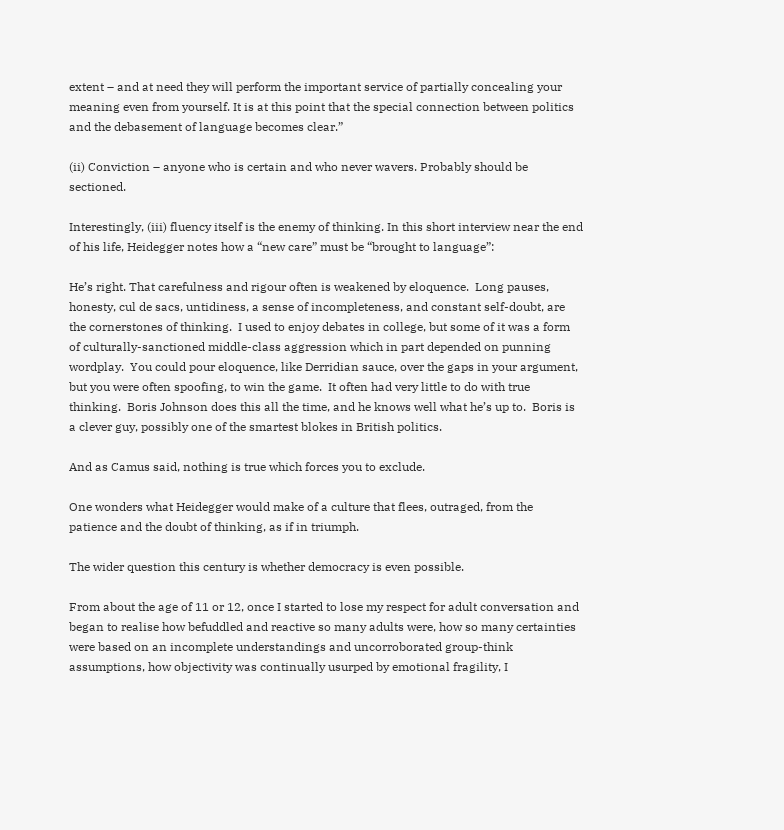extent – and at need they will perform the important service of partially concealing your meaning even from yourself. It is at this point that the special connection between politics and the debasement of language becomes clear.”

(ii) Conviction – anyone who is certain and who never wavers. Probably should be sectioned.

Interestingly, (iii) fluency itself is the enemy of thinking. In this short interview near the end of his life, Heidegger notes how a “new care” must be “brought to language”:

He’s right. That carefulness and rigour often is weakened by eloquence.  Long pauses, honesty, cul de sacs, untidiness, a sense of incompleteness, and constant self-doubt, are the cornerstones of thinking.  I used to enjoy debates in college, but some of it was a form of culturally-sanctioned middle-class aggression which in part depended on punning wordplay.  You could pour eloquence, like Derridian sauce, over the gaps in your argument, but you were often spoofing, to win the game.  It often had very little to do with true thinking.  Boris Johnson does this all the time, and he knows well what he’s up to.  Boris is a clever guy, possibly one of the smartest blokes in British politics.

And as Camus said, nothing is true which forces you to exclude.

One wonders what Heidegger would make of a culture that flees, outraged, from the patience and the doubt of thinking, as if in triumph.

The wider question this century is whether democracy is even possible.

From about the age of 11 or 12, once I started to lose my respect for adult conversation and began to realise how befuddled and reactive so many adults were, how so many certainties were based on an incomplete understandings and uncorroborated group-think assumptions, how objectivity was continually usurped by emotional fragility, I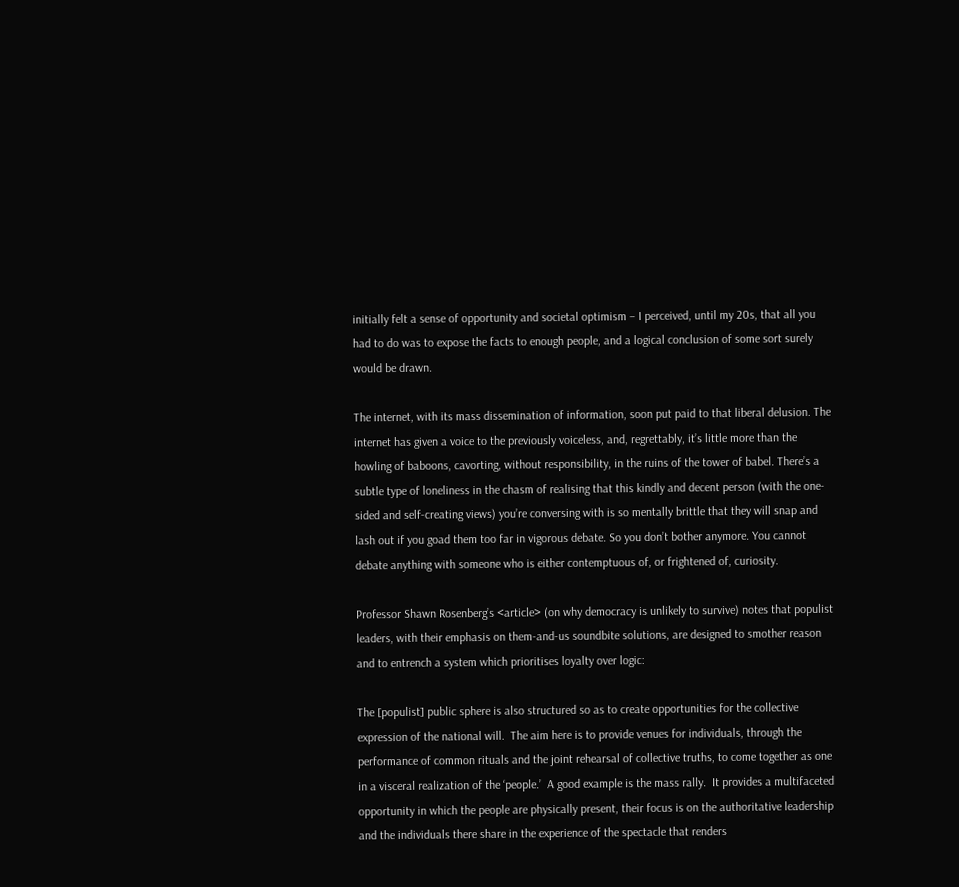initially felt a sense of opportunity and societal optimism – I perceived, until my 20s, that all you had to do was to expose the facts to enough people, and a logical conclusion of some sort surely would be drawn.

The internet, with its mass dissemination of information, soon put paid to that liberal delusion. The internet has given a voice to the previously voiceless, and, regrettably, it’s little more than the howling of baboons, cavorting, without responsibility, in the ruins of the tower of babel. There’s a subtle type of loneliness in the chasm of realising that this kindly and decent person (with the one-sided and self-creating views) you’re conversing with is so mentally brittle that they will snap and lash out if you goad them too far in vigorous debate. So you don’t bother anymore. You cannot debate anything with someone who is either contemptuous of, or frightened of, curiosity.

Professor Shawn Rosenberg’s <article> (on why democracy is unlikely to survive) notes that populist leaders, with their emphasis on them-and-us soundbite solutions, are designed to smother reason and to entrench a system which prioritises loyalty over logic:

The [populist] public sphere is also structured so as to create opportunities for the collective expression of the national will.  The aim here is to provide venues for individuals, through the performance of common rituals and the joint rehearsal of collective truths, to come together as one in a visceral realization of the ‘people.’  A good example is the mass rally.  It provides a multifaceted opportunity in which the people are physically present, their focus is on the authoritative leadership and the individuals there share in the experience of the spectacle that renders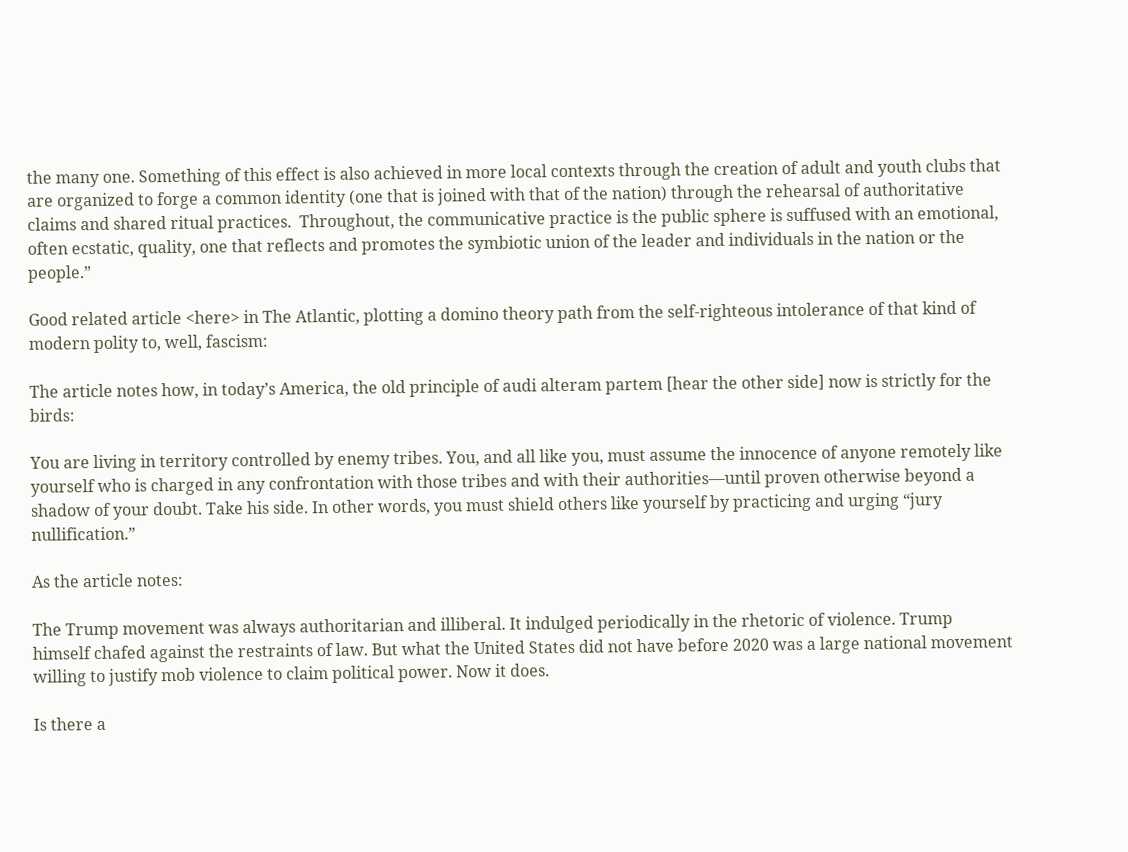the many one. Something of this effect is also achieved in more local contexts through the creation of adult and youth clubs that are organized to forge a common identity (one that is joined with that of the nation) through the rehearsal of authoritative claims and shared ritual practices.  Throughout, the communicative practice is the public sphere is suffused with an emotional, often ecstatic, quality, one that reflects and promotes the symbiotic union of the leader and individuals in the nation or the people.”

Good related article <here> in The Atlantic, plotting a domino theory path from the self-righteous intolerance of that kind of modern polity to, well, fascism:

The article notes how, in today’s America, the old principle of audi alteram partem [hear the other side] now is strictly for the birds:

You are living in territory controlled by enemy tribes. You, and all like you, must assume the innocence of anyone remotely like yourself who is charged in any confrontation with those tribes and with their authorities—until proven otherwise beyond a shadow of your doubt. Take his side. In other words, you must shield others like yourself by practicing and urging “jury nullification.”

As the article notes:

The Trump movement was always authoritarian and illiberal. It indulged periodically in the rhetoric of violence. Trump himself chafed against the restraints of law. But what the United States did not have before 2020 was a large national movement willing to justify mob violence to claim political power. Now it does.

Is there a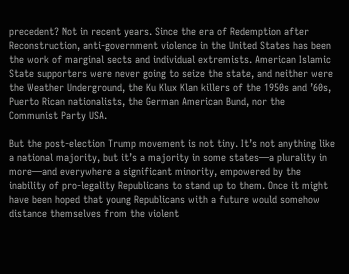precedent? Not in recent years. Since the era of Redemption after Reconstruction, anti-government violence in the United States has been the work of marginal sects and individual extremists. American Islamic State supporters were never going to seize the state, and neither were the Weather Underground, the Ku Klux Klan killers of the 1950s and ’60s, Puerto Rican nationalists, the German American Bund, nor the Communist Party USA.

But the post-election Trump movement is not tiny. It’s not anything like a national majority, but it’s a majority in some states—a plurality in more—and everywhere a significant minority, empowered by the inability of pro-legality Republicans to stand up to them. Once it might have been hoped that young Republicans with a future would somehow distance themselves from the violent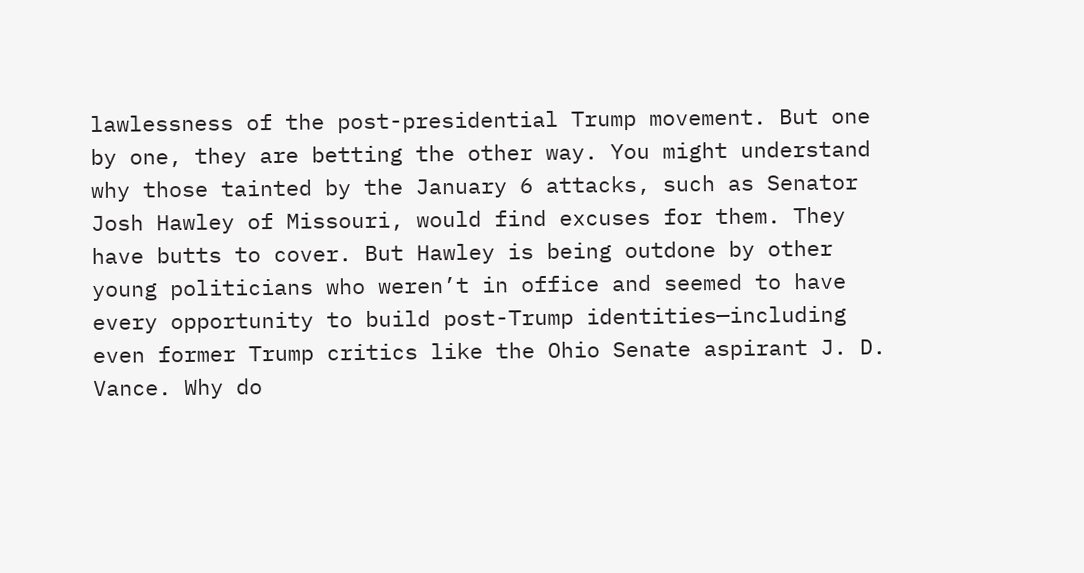lawlessness of the post-presidential Trump movement. But one by one, they are betting the other way. You might understand why those tainted by the January 6 attacks, such as Senator Josh Hawley of Missouri, would find excuses for them. They have butts to cover. But Hawley is being outdone by other young politicians who weren’t in office and seemed to have every opportunity to build post-Trump identities—including even former Trump critics like the Ohio Senate aspirant J. D. Vance. Why do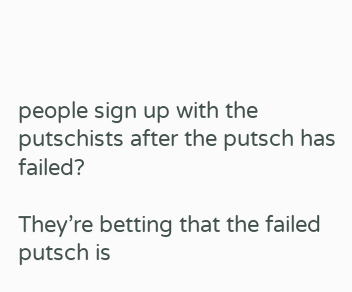people sign up with the putschists after the putsch has failed?

They’re betting that the failed putsch is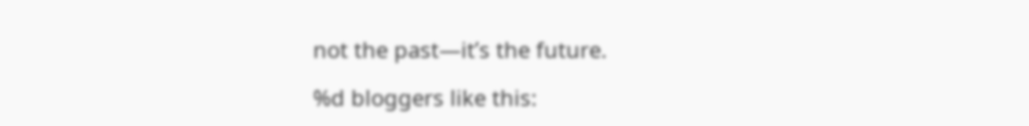not the past—it’s the future.

%d bloggers like this: